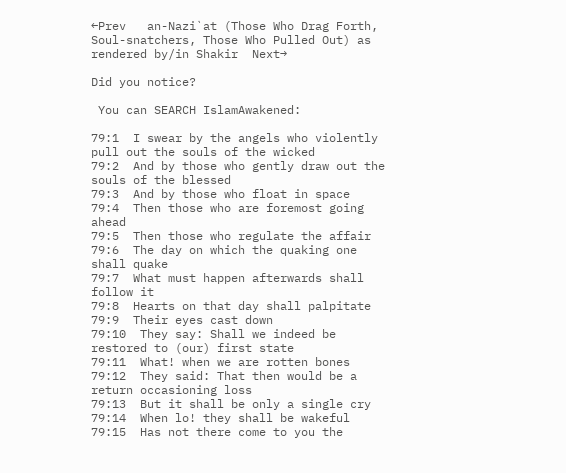←Prev   an-Nazi`at (Those Who Drag Forth, Soul-snatchers, Those Who Pulled Out) as rendered by/in Shakir  Next→

Did you notice?

 You can SEARCH IslamAwakened:

79:1  I swear by the angels who violently pull out the souls of the wicked
79:2  And by those who gently draw out the souls of the blessed
79:3  And by those who float in space
79:4  Then those who are foremost going ahead
79:5  Then those who regulate the affair
79:6  The day on which the quaking one shall quake
79:7  What must happen afterwards shall follow it
79:8  Hearts on that day shall palpitate
79:9  Their eyes cast down
79:10  They say: Shall we indeed be restored to (our) first state
79:11  What! when we are rotten bones
79:12  They said: That then would be a return occasioning loss
79:13  But it shall be only a single cry
79:14  When lo! they shall be wakeful
79:15  Has not there come to you the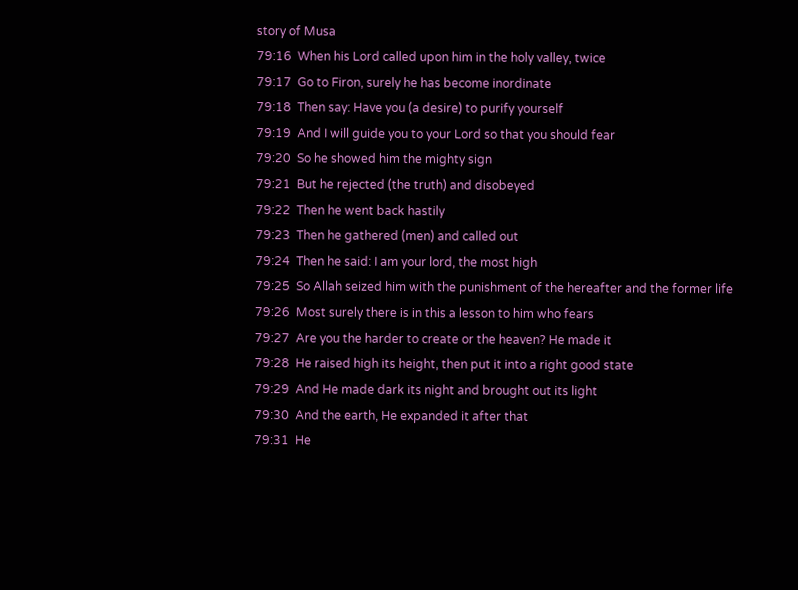story of Musa
79:16  When his Lord called upon him in the holy valley, twice
79:17  Go to Firon, surely he has become inordinate
79:18  Then say: Have you (a desire) to purify yourself
79:19  And I will guide you to your Lord so that you should fear
79:20  So he showed him the mighty sign
79:21  But he rejected (the truth) and disobeyed
79:22  Then he went back hastily
79:23  Then he gathered (men) and called out
79:24  Then he said: I am your lord, the most high
79:25  So Allah seized him with the punishment of the hereafter and the former life
79:26  Most surely there is in this a lesson to him who fears
79:27  Are you the harder to create or the heaven? He made it
79:28  He raised high its height, then put it into a right good state
79:29  And He made dark its night and brought out its light
79:30  And the earth, He expanded it after that
79:31  He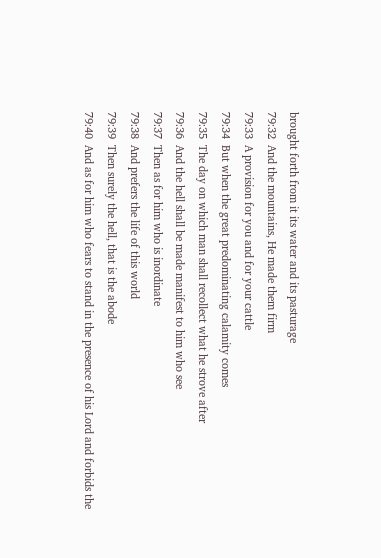brought forth from it its water and its pasturage
79:32  And the mountains, He made them firm
79:33  A provision for you and for your cattle
79:34  But when the great predominating calamity comes
79:35  The day on which man shall recollect what he strove after
79:36  And the hell shall be made manifest to him who see
79:37  Then as for him who is inordinate
79:38  And prefers the life of this world
79:39  Then surely the hell, that is the abode
79:40  And as for him who fears to stand in the presence of his Lord and forbids the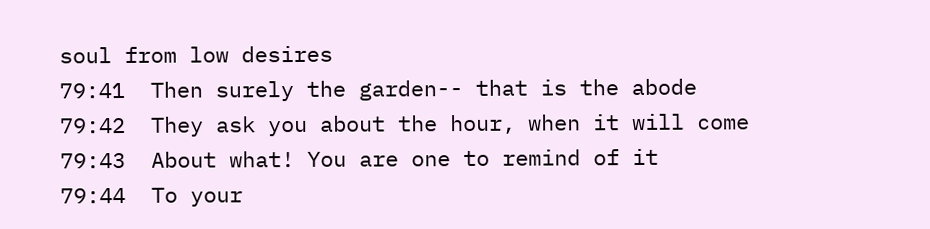soul from low desires
79:41  Then surely the garden-- that is the abode
79:42  They ask you about the hour, when it will come
79:43  About what! You are one to remind of it
79:44  To your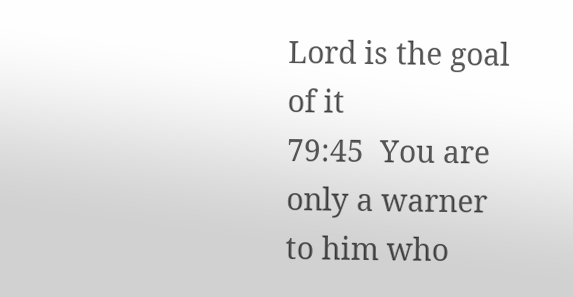Lord is the goal of it
79:45  You are only a warner to him who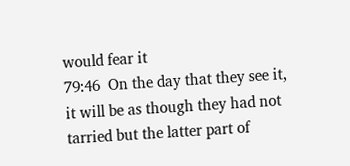would fear it
79:46  On the day that they see it, it will be as though they had not tarried but the latter part of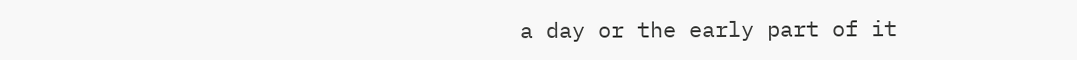a day or the early part of it